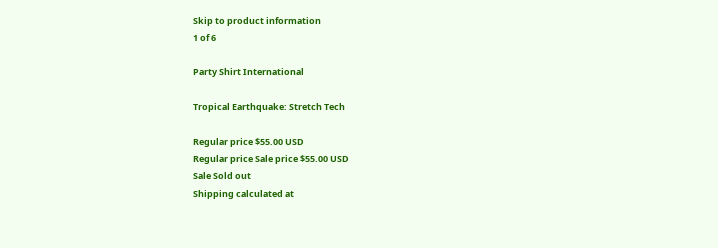Skip to product information
1 of 6

Party Shirt International

Tropical Earthquake: Stretch Tech

Regular price $55.00 USD
Regular price Sale price $55.00 USD
Sale Sold out
Shipping calculated at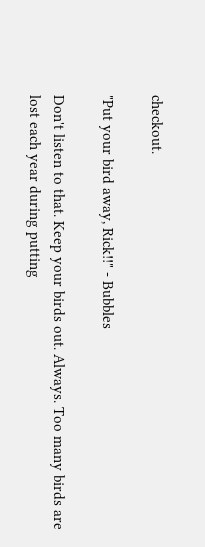checkout.

"Put your bird away, Rick!!" - Bubbles

Don't listen to that. Keep your birds out. Always. Too many birds are lost each year during putting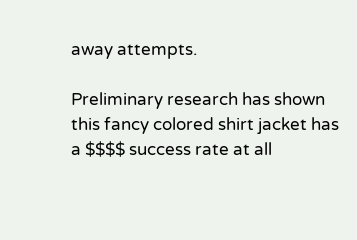away attempts.

Preliminary research has shown this fancy colored shirt jacket has a $$$$ success rate at all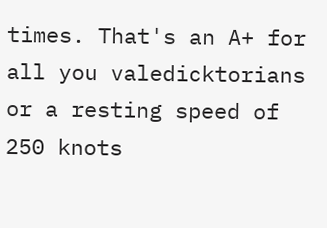times. That's an A+ for all you valedicktorians or a resting speed of 250 knots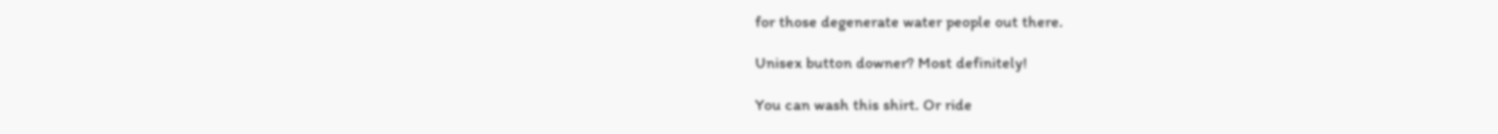for those degenerate water people out there.

Unisex button downer? Most definitely!

You can wash this shirt. Or ride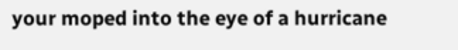your moped into the eye of a hurricane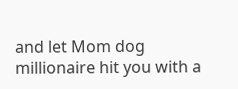and let Mom dog millionaire hit you with a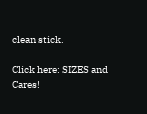clean stick.

Click here: SIZES and Cares!